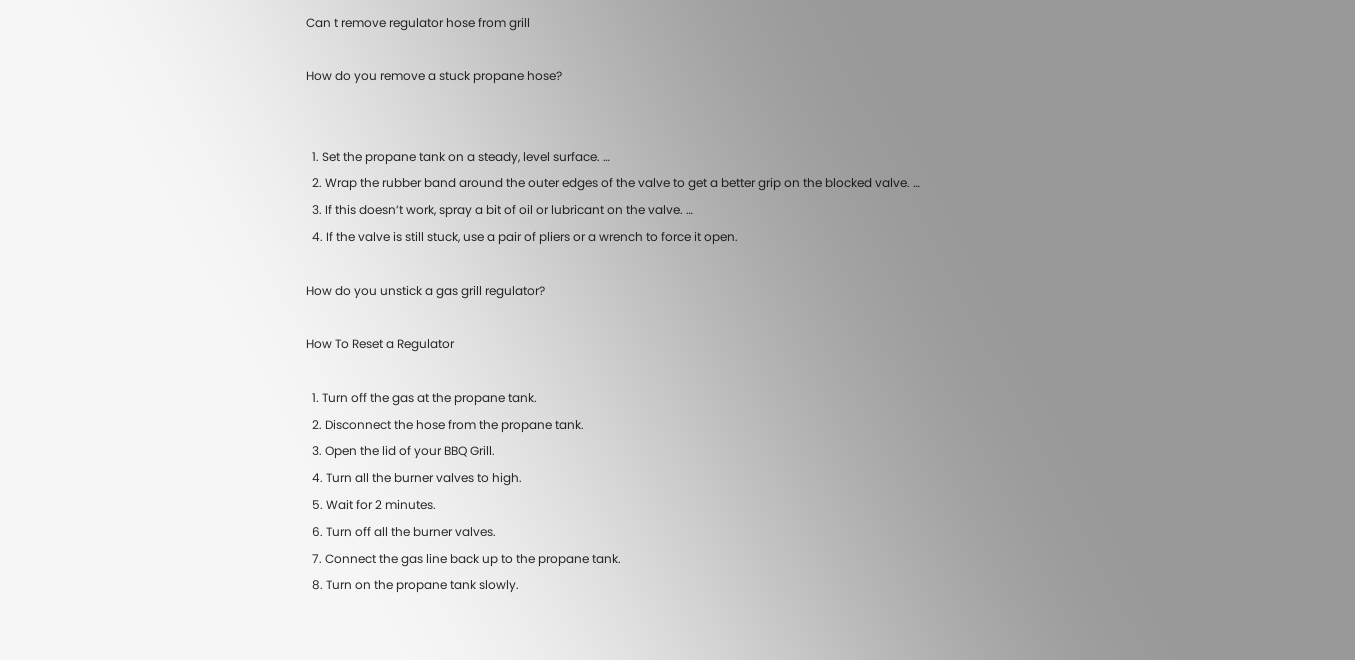Can t remove regulator hose from grill

How do you remove a stuck propane hose?


  1. Set the propane tank on a steady, level surface. …
  2. Wrap the rubber band around the outer edges of the valve to get a better grip on the blocked valve. …
  3. If this doesn’t work, spray a bit of oil or lubricant on the valve. …
  4. If the valve is still stuck, use a pair of pliers or a wrench to force it open.

How do you unstick a gas grill regulator?

How To Reset a Regulator

  1. Turn off the gas at the propane tank.
  2. Disconnect the hose from the propane tank.
  3. Open the lid of your BBQ Grill.
  4. Turn all the burner valves to high.
  5. Wait for 2 minutes.
  6. Turn off all the burner valves.
  7. Connect the gas line back up to the propane tank.
  8. Turn on the propane tank slowly.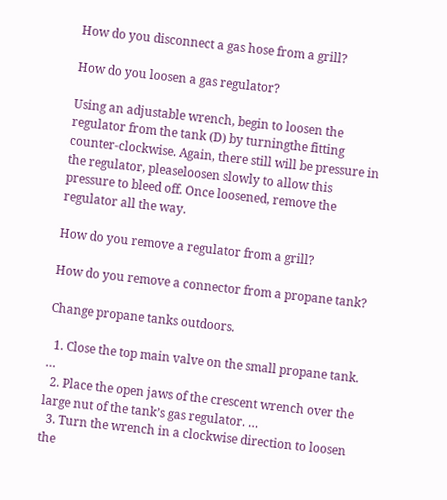How do you disconnect a gas hose from a grill?

How do you loosen a gas regulator?

Using an adjustable wrench, begin to loosen the regulator from the tank (D) by turningthe fitting counter-clockwise. Again, there still will be pressure in the regulator, pleaseloosen slowly to allow this pressure to bleed off. Once loosened, remove the regulator all the way.

How do you remove a regulator from a grill?

How do you remove a connector from a propane tank?

Change propane tanks outdoors.

  1. Close the top main valve on the small propane tank. …
  2. Place the open jaws of the crescent wrench over the large nut of the tank’s gas regulator. …
  3. Turn the wrench in a clockwise direction to loosen the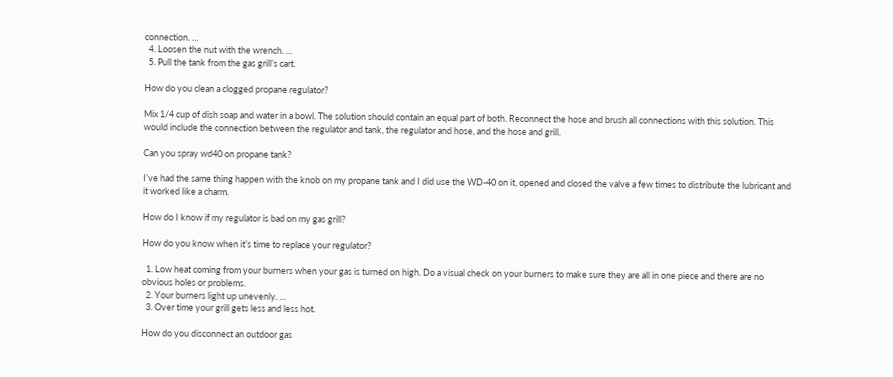connection. …
  4. Loosen the nut with the wrench. …
  5. Pull the tank from the gas grill’s cart.

How do you clean a clogged propane regulator?

Mix 1/4 cup of dish soap and water in a bowl. The solution should contain an equal part of both. Reconnect the hose and brush all connections with this solution. This would include the connection between the regulator and tank, the regulator and hose, and the hose and grill.

Can you spray wd40 on propane tank?

I’ve had the same thing happen with the knob on my propane tank and I did use the WD-40 on it, opened and closed the valve a few times to distribute the lubricant and it worked like a charm.

How do I know if my regulator is bad on my gas grill?

How do you know when it’s time to replace your regulator?

  1. Low heat coming from your burners when your gas is turned on high. Do a visual check on your burners to make sure they are all in one piece and there are no obvious holes or problems.
  2. Your burners light up unevenly. …
  3. Over time your grill gets less and less hot.

How do you disconnect an outdoor gas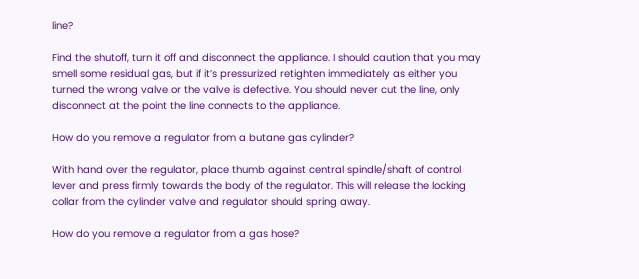line?

Find the shutoff, turn it off and disconnect the appliance. I should caution that you may smell some residual gas, but if it’s pressurized retighten immediately as either you turned the wrong valve or the valve is defective. You should never cut the line, only disconnect at the point the line connects to the appliance.

How do you remove a regulator from a butane gas cylinder?

With hand over the regulator, place thumb against central spindle/shaft of control lever and press firmly towards the body of the regulator. This will release the locking collar from the cylinder valve and regulator should spring away.

How do you remove a regulator from a gas hose?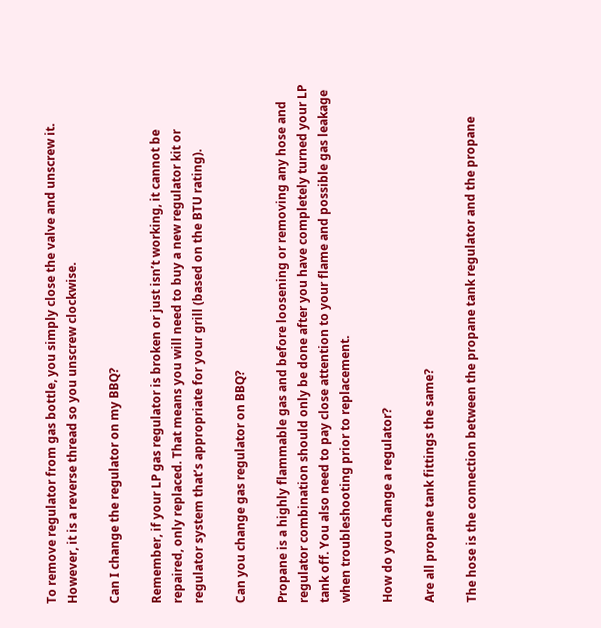To remove regulator from gas bottle, you simply close the valve and unscrew it. However, it is a reverse thread so you unscrew clockwise.

Can I change the regulator on my BBQ?

Remember, if your LP gas regulator is broken or just isn’t working, it cannot be repaired, only replaced. That means you will need to buy a new regulator kit or regulator system that’s appropriate for your grill (based on the BTU rating).

Can you change gas regulator on BBQ?

Propane is a highly flammable gas and before loosening or removing any hose and regulator combination should only be done after you have completely turned your LP tank off. You also need to pay close attention to your flame and possible gas leakage when troubleshooting prior to replacement.

How do you change a regulator?

Are all propane tank fittings the same?

The hose is the connection between the propane tank regulator and the propane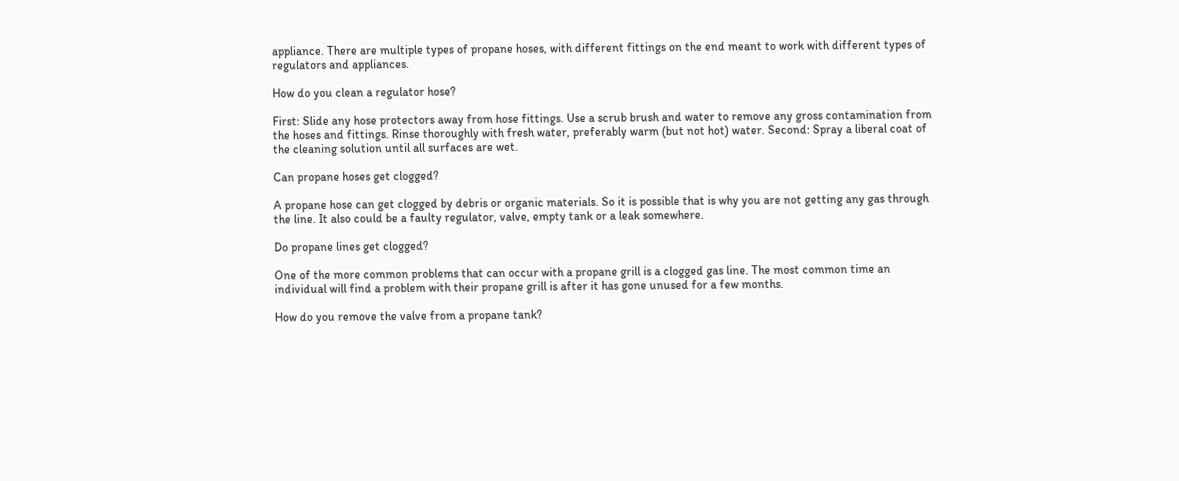appliance. There are multiple types of propane hoses, with different fittings on the end meant to work with different types of regulators and appliances.

How do you clean a regulator hose?

First: Slide any hose protectors away from hose fittings. Use a scrub brush and water to remove any gross contamination from the hoses and fittings. Rinse thoroughly with fresh water, preferably warm (but not hot) water. Second: Spray a liberal coat of the cleaning solution until all surfaces are wet.

Can propane hoses get clogged?

A propane hose can get clogged by debris or organic materials. So it is possible that is why you are not getting any gas through the line. It also could be a faulty regulator, valve, empty tank or a leak somewhere.

Do propane lines get clogged?

One of the more common problems that can occur with a propane grill is a clogged gas line. The most common time an individual will find a problem with their propane grill is after it has gone unused for a few months.

How do you remove the valve from a propane tank?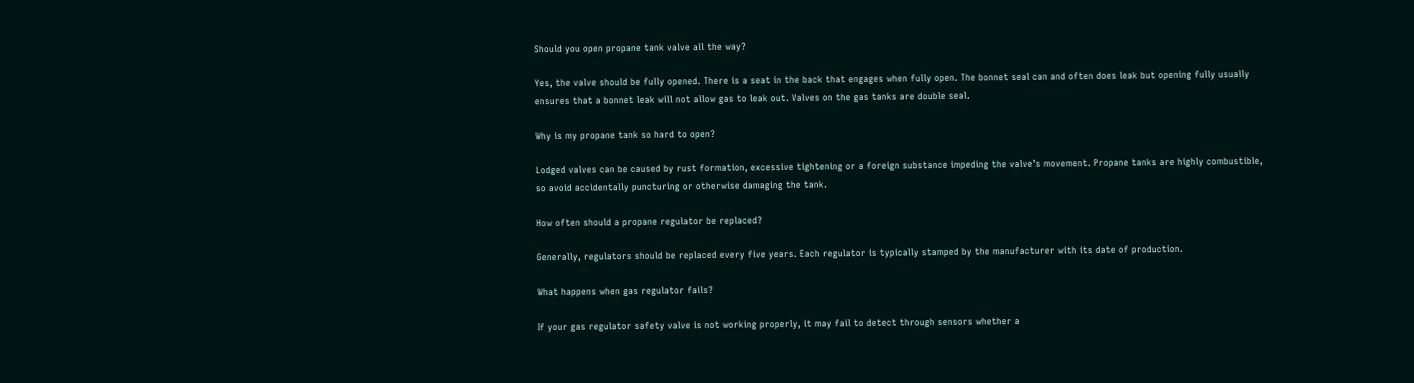Should you open propane tank valve all the way?

Yes, the valve should be fully opened. There is a seat in the back that engages when fully open. The bonnet seal can and often does leak but opening fully usually ensures that a bonnet leak will not allow gas to leak out. Valves on the gas tanks are double seal.

Why is my propane tank so hard to open?

Lodged valves can be caused by rust formation, excessive tightening or a foreign substance impeding the valve’s movement. Propane tanks are highly combustible, so avoid accidentally puncturing or otherwise damaging the tank.

How often should a propane regulator be replaced?

Generally, regulators should be replaced every five years. Each regulator is typically stamped by the manufacturer with its date of production.

What happens when gas regulator fails?

If your gas regulator safety valve is not working properly, it may fail to detect through sensors whether a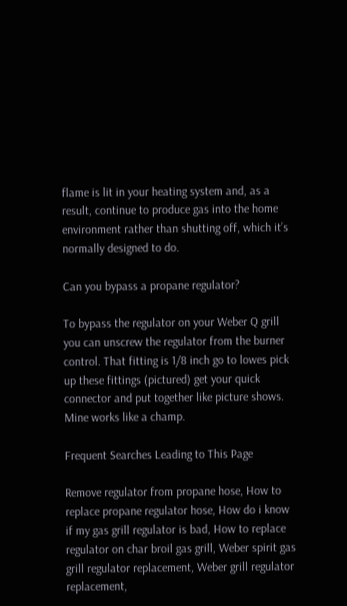flame is lit in your heating system and, as a result, continue to produce gas into the home environment rather than shutting off, which it’s normally designed to do.

Can you bypass a propane regulator?

To bypass the regulator on your Weber Q grill you can unscrew the regulator from the burner control. That fitting is 1/8 inch go to lowes pick up these fittings (pictured) get your quick connector and put together like picture shows. Mine works like a champ.

Frequent Searches Leading to This Page

Remove regulator from propane hose, How to replace propane regulator hose, How do i know if my gas grill regulator is bad, How to replace regulator on char broil gas grill, Weber spirit gas grill regulator replacement, Weber grill regulator replacement,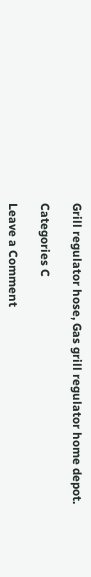Grill regulator hose, Gas grill regulator home depot.

Categories C

Leave a Comment